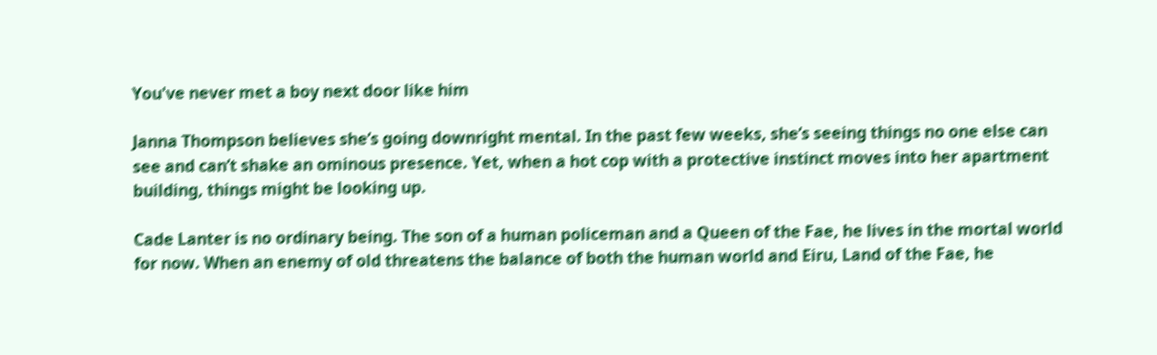You've never met a boy next door like him

Janna Thompson believes she’s going downright mental. In the past few weeks, she’s seeing things no one else can see and can’t shake an ominous presence. Yet, when a hot cop with a protective instinct moves into her apartment building, things might be looking up.

Cade Lanter is no ordinary being. The son of a human policeman and a Queen of the Fae, he lives in the mortal world for now. When an enemy of old threatens the balance of both the human world and Eiru, Land of the Fae, he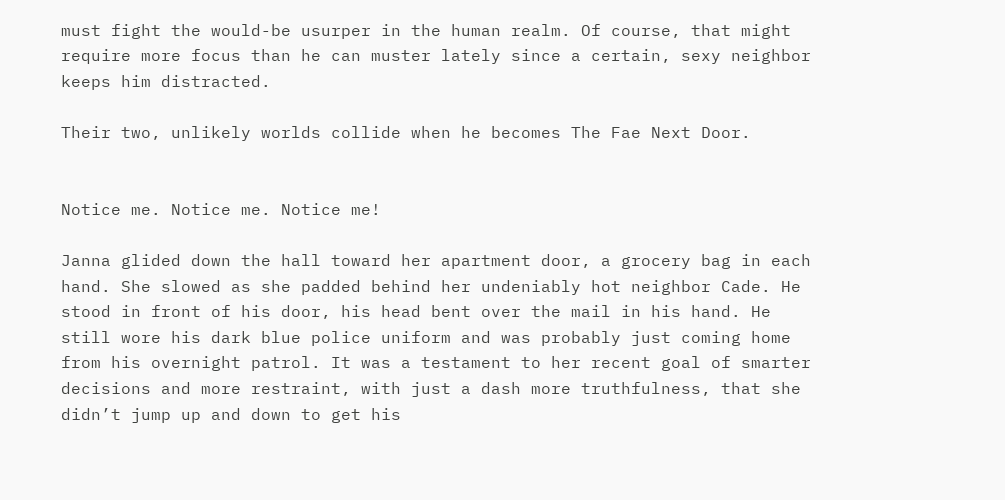must fight the would-be usurper in the human realm. Of course, that might require more focus than he can muster lately since a certain, sexy neighbor keeps him distracted.

Their two, unlikely worlds collide when he becomes The Fae Next Door.


Notice me. Notice me. Notice me!

Janna glided down the hall toward her apartment door, a grocery bag in each hand. She slowed as she padded behind her undeniably hot neighbor Cade. He stood in front of his door, his head bent over the mail in his hand. He still wore his dark blue police uniform and was probably just coming home from his overnight patrol. It was a testament to her recent goal of smarter decisions and more restraint, with just a dash more truthfulness, that she didn’t jump up and down to get his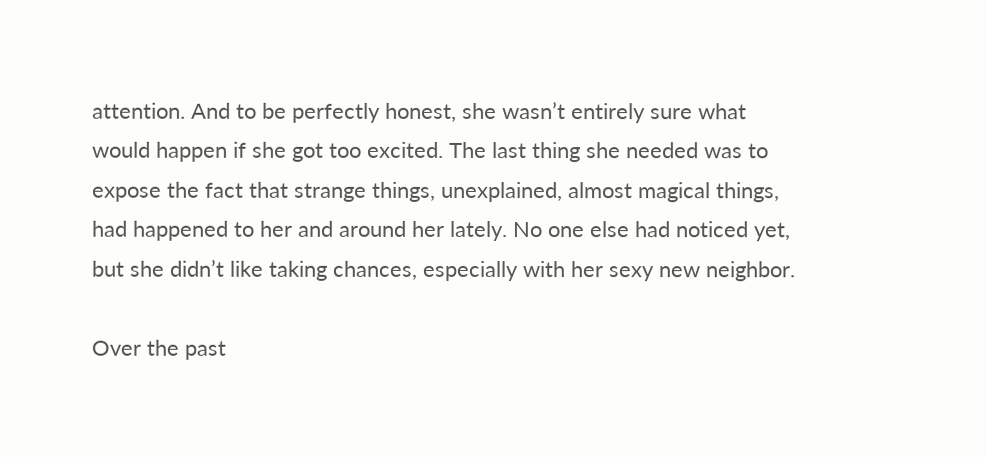attention. And to be perfectly honest, she wasn’t entirely sure what would happen if she got too excited. The last thing she needed was to expose the fact that strange things, unexplained, almost magical things, had happened to her and around her lately. No one else had noticed yet, but she didn’t like taking chances, especially with her sexy new neighbor.

Over the past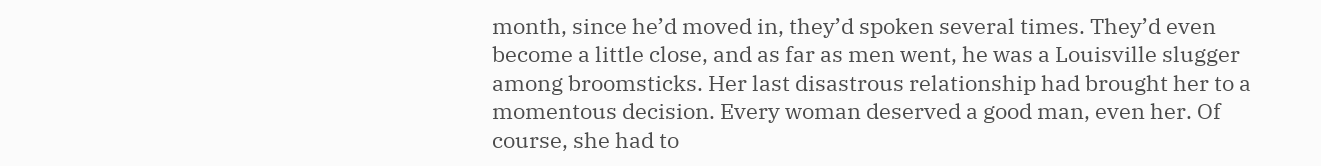month, since he’d moved in, they’d spoken several times. They’d even become a little close, and as far as men went, he was a Louisville slugger among broomsticks. Her last disastrous relationship had brought her to a momentous decision. Every woman deserved a good man, even her. Of course, she had to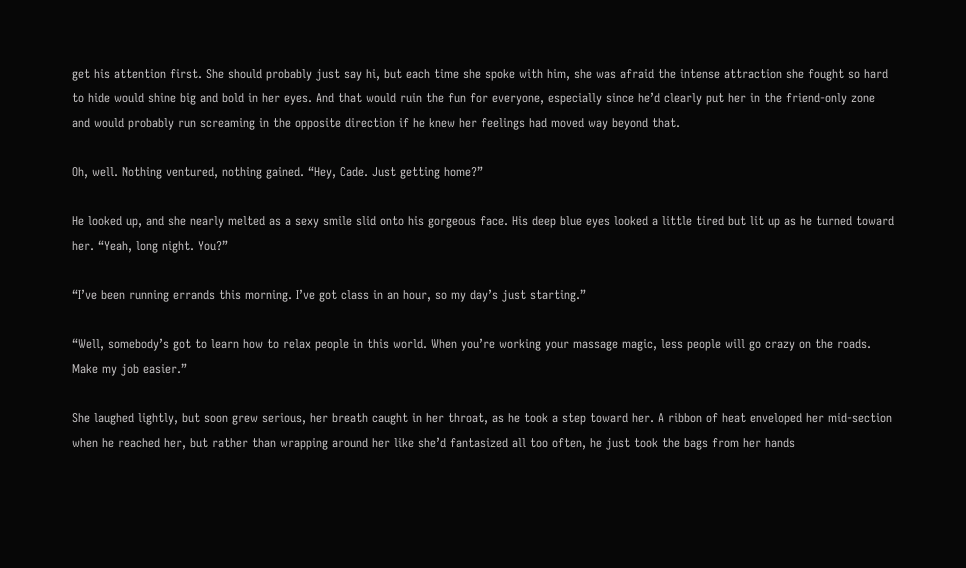get his attention first. She should probably just say hi, but each time she spoke with him, she was afraid the intense attraction she fought so hard to hide would shine big and bold in her eyes. And that would ruin the fun for everyone, especially since he’d clearly put her in the friend-only zone and would probably run screaming in the opposite direction if he knew her feelings had moved way beyond that.

Oh, well. Nothing ventured, nothing gained. “Hey, Cade. Just getting home?”

He looked up, and she nearly melted as a sexy smile slid onto his gorgeous face. His deep blue eyes looked a little tired but lit up as he turned toward her. “Yeah, long night. You?”

“I’ve been running errands this morning. I’ve got class in an hour, so my day’s just starting.”

“Well, somebody’s got to learn how to relax people in this world. When you’re working your massage magic, less people will go crazy on the roads. Make my job easier.”

She laughed lightly, but soon grew serious, her breath caught in her throat, as he took a step toward her. A ribbon of heat enveloped her mid-section when he reached her, but rather than wrapping around her like she’d fantasized all too often, he just took the bags from her hands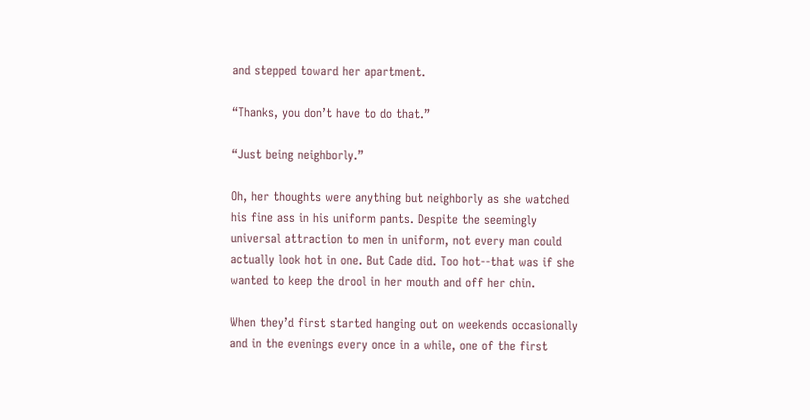and stepped toward her apartment.

“Thanks, you don’t have to do that.”

“Just being neighborly.”

Oh, her thoughts were anything but neighborly as she watched his fine ass in his uniform pants. Despite the seemingly universal attraction to men in uniform, not every man could actually look hot in one. But Cade did. Too hot--that was if she wanted to keep the drool in her mouth and off her chin.

When they’d first started hanging out on weekends occasionally and in the evenings every once in a while, one of the first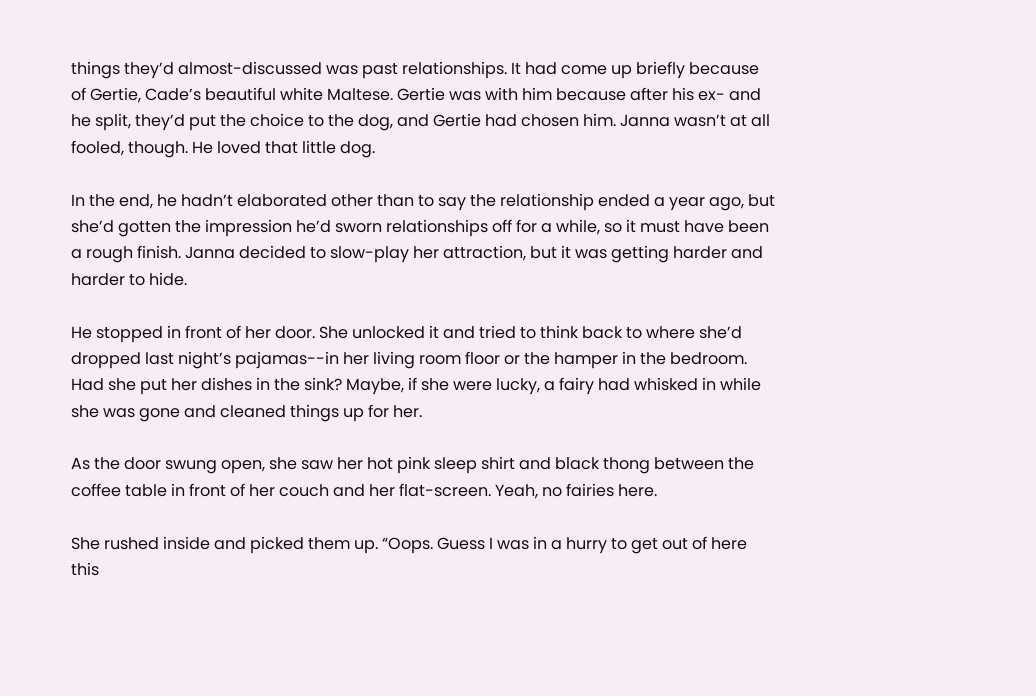things they’d almost-discussed was past relationships. It had come up briefly because of Gertie, Cade’s beautiful white Maltese. Gertie was with him because after his ex- and he split, they’d put the choice to the dog, and Gertie had chosen him. Janna wasn’t at all fooled, though. He loved that little dog.

In the end, he hadn’t elaborated other than to say the relationship ended a year ago, but she’d gotten the impression he’d sworn relationships off for a while, so it must have been a rough finish. Janna decided to slow-play her attraction, but it was getting harder and harder to hide.

He stopped in front of her door. She unlocked it and tried to think back to where she’d dropped last night’s pajamas--in her living room floor or the hamper in the bedroom. Had she put her dishes in the sink? Maybe, if she were lucky, a fairy had whisked in while she was gone and cleaned things up for her.

As the door swung open, she saw her hot pink sleep shirt and black thong between the coffee table in front of her couch and her flat-screen. Yeah, no fairies here.

She rushed inside and picked them up. “Oops. Guess I was in a hurry to get out of here this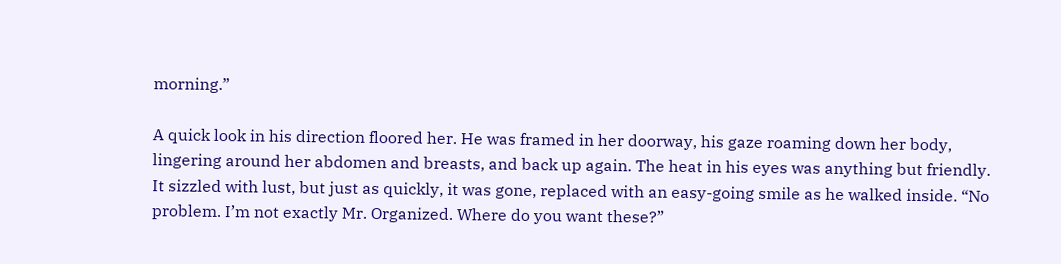morning.”

A quick look in his direction floored her. He was framed in her doorway, his gaze roaming down her body, lingering around her abdomen and breasts, and back up again. The heat in his eyes was anything but friendly. It sizzled with lust, but just as quickly, it was gone, replaced with an easy-going smile as he walked inside. “No problem. I’m not exactly Mr. Organized. Where do you want these?”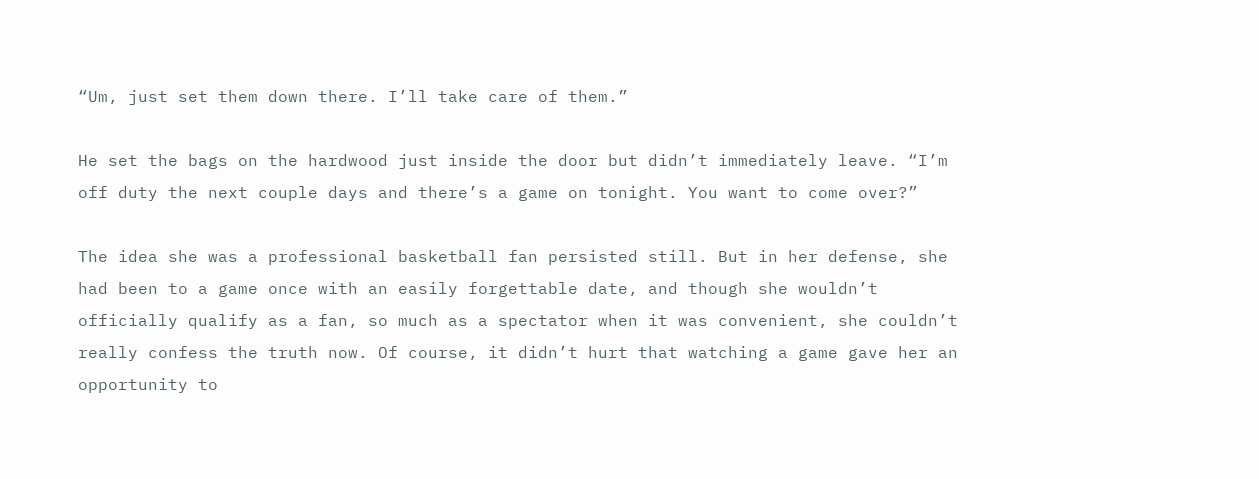“Um, just set them down there. I’ll take care of them.”

He set the bags on the hardwood just inside the door but didn’t immediately leave. “I’m off duty the next couple days and there’s a game on tonight. You want to come over?”

The idea she was a professional basketball fan persisted still. But in her defense, she had been to a game once with an easily forgettable date, and though she wouldn’t officially qualify as a fan, so much as a spectator when it was convenient, she couldn’t really confess the truth now. Of course, it didn’t hurt that watching a game gave her an opportunity to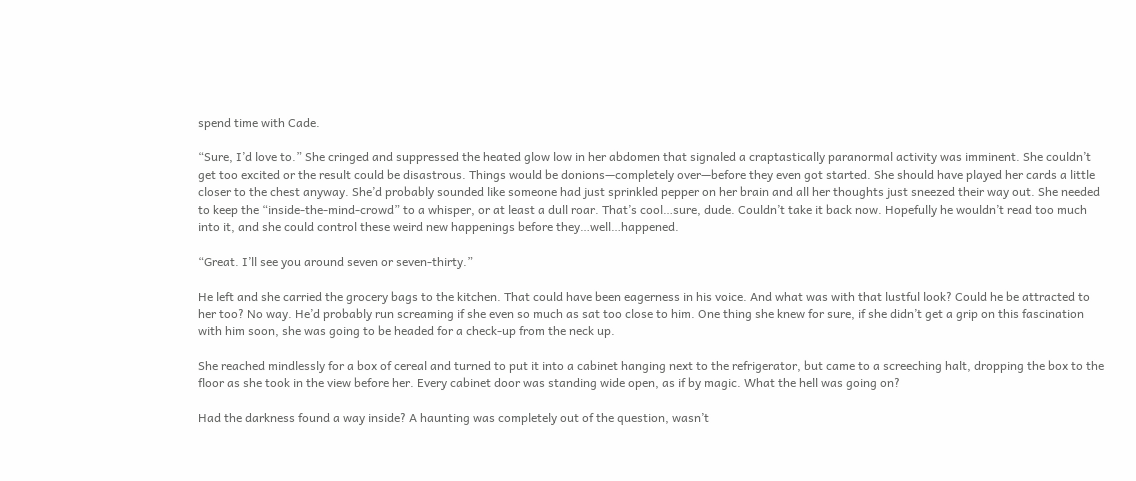spend time with Cade.

“Sure, I’d love to.” She cringed and suppressed the heated glow low in her abdomen that signaled a craptastically paranormal activity was imminent. She couldn’t get too excited or the result could be disastrous. Things would be donions—completely over—before they even got started. She should have played her cards a little closer to the chest anyway. She’d probably sounded like someone had just sprinkled pepper on her brain and all her thoughts just sneezed their way out. She needed to keep the “inside-the-mind-crowd” to a whisper, or at least a dull roar. That’s cool…sure, dude. Couldn’t take it back now. Hopefully he wouldn’t read too much into it, and she could control these weird new happenings before they…well…happened.

“Great. I’ll see you around seven or seven-thirty.”

He left and she carried the grocery bags to the kitchen. That could have been eagerness in his voice. And what was with that lustful look? Could he be attracted to her too? No way. He’d probably run screaming if she even so much as sat too close to him. One thing she knew for sure, if she didn’t get a grip on this fascination with him soon, she was going to be headed for a check-up from the neck up.

She reached mindlessly for a box of cereal and turned to put it into a cabinet hanging next to the refrigerator, but came to a screeching halt, dropping the box to the floor as she took in the view before her. Every cabinet door was standing wide open, as if by magic. What the hell was going on?

Had the darkness found a way inside? A haunting was completely out of the question, wasn’t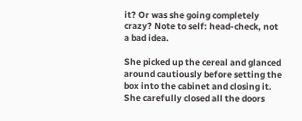it? Or was she going completely crazy? Note to self: head-check, not a bad idea.

She picked up the cereal and glanced around cautiously before setting the box into the cabinet and closing it. She carefully closed all the doors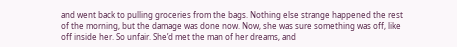and went back to pulling groceries from the bags. Nothing else strange happened the rest of the morning, but the damage was done now. Now, she was sure something was off, like off inside her. So unfair. She’d met the man of her dreams, and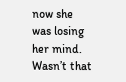now she was losing her mind. Wasn’t that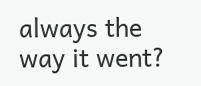always the way it went?